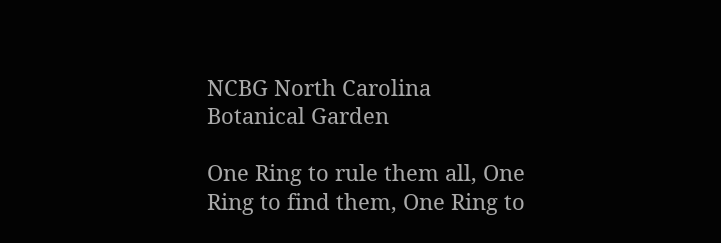NCBG North Carolina Botanical Garden

One Ring to rule them all, One Ring to find them, One Ring to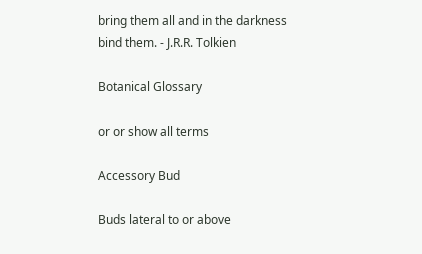bring them all and in the darkness bind them. - J.R.R. Tolkien

Botanical Glossary

or or show all terms

Accessory Bud

Buds lateral to or above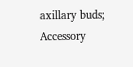axillary buds; Accessory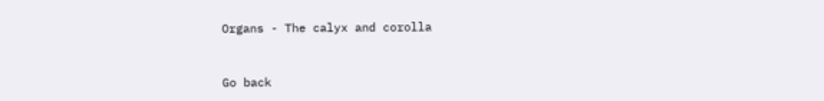Organs - The calyx and corolla


Go back